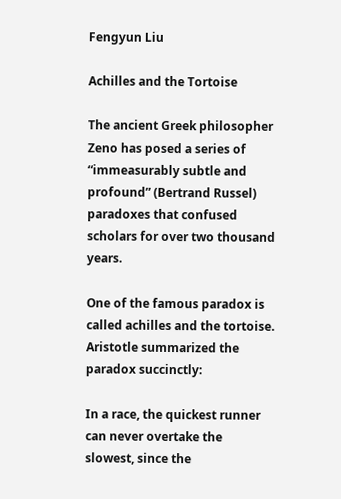Fengyun Liu

Achilles and the Tortoise

The ancient Greek philosopher Zeno has posed a series of “immeasurably subtle and profound” (Bertrand Russel) paradoxes that confused scholars for over two thousand years.

One of the famous paradox is called achilles and the tortoise. Aristotle summarized the paradox succinctly:

In a race, the quickest runner can never overtake the slowest, since the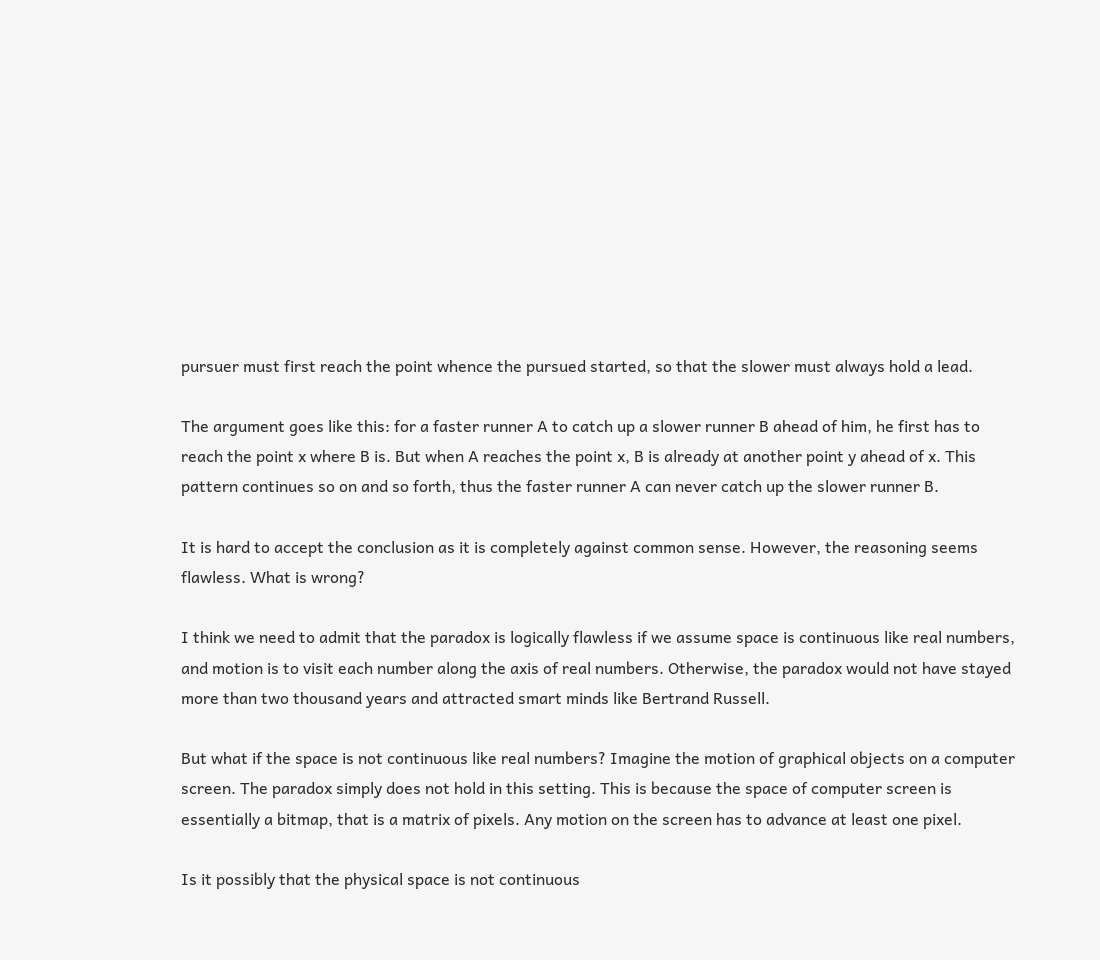pursuer must first reach the point whence the pursued started, so that the slower must always hold a lead.

The argument goes like this: for a faster runner A to catch up a slower runner B ahead of him, he first has to reach the point x where B is. But when A reaches the point x, B is already at another point y ahead of x. This pattern continues so on and so forth, thus the faster runner A can never catch up the slower runner B.

It is hard to accept the conclusion as it is completely against common sense. However, the reasoning seems flawless. What is wrong?

I think we need to admit that the paradox is logically flawless if we assume space is continuous like real numbers, and motion is to visit each number along the axis of real numbers. Otherwise, the paradox would not have stayed more than two thousand years and attracted smart minds like Bertrand Russell.

But what if the space is not continuous like real numbers? Imagine the motion of graphical objects on a computer screen. The paradox simply does not hold in this setting. This is because the space of computer screen is essentially a bitmap, that is a matrix of pixels. Any motion on the screen has to advance at least one pixel.

Is it possibly that the physical space is not continuous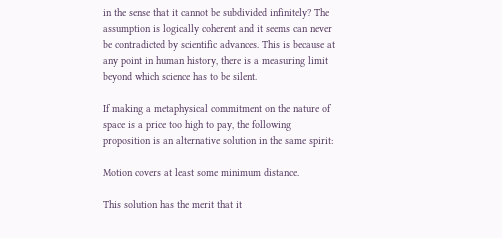in the sense that it cannot be subdivided infinitely? The assumption is logically coherent and it seems can never be contradicted by scientific advances. This is because at any point in human history, there is a measuring limit beyond which science has to be silent.

If making a metaphysical commitment on the nature of space is a price too high to pay, the following proposition is an alternative solution in the same spirit:

Motion covers at least some minimum distance.

This solution has the merit that it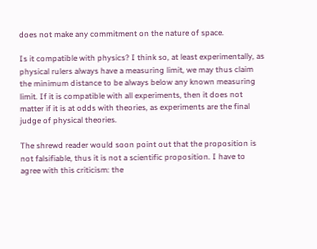does not make any commitment on the nature of space.

Is it compatible with physics? I think so, at least experimentally, as physical rulers always have a measuring limit, we may thus claim the minimum distance to be always below any known measuring limit. If it is compatible with all experiments, then it does not matter if it is at odds with theories, as experiments are the final judge of physical theories.

The shrewd reader would soon point out that the proposition is not falsifiable, thus it is not a scientific proposition. I have to agree with this criticism: the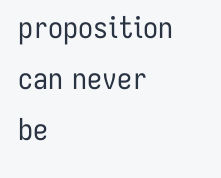proposition can never be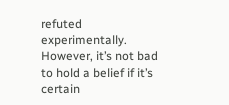refuted experimentally. However, it’s not bad to hold a belief if it’s certain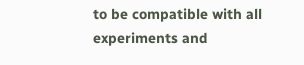to be compatible with all experiments and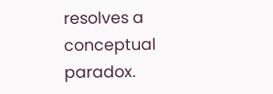resolves a conceptual paradox.